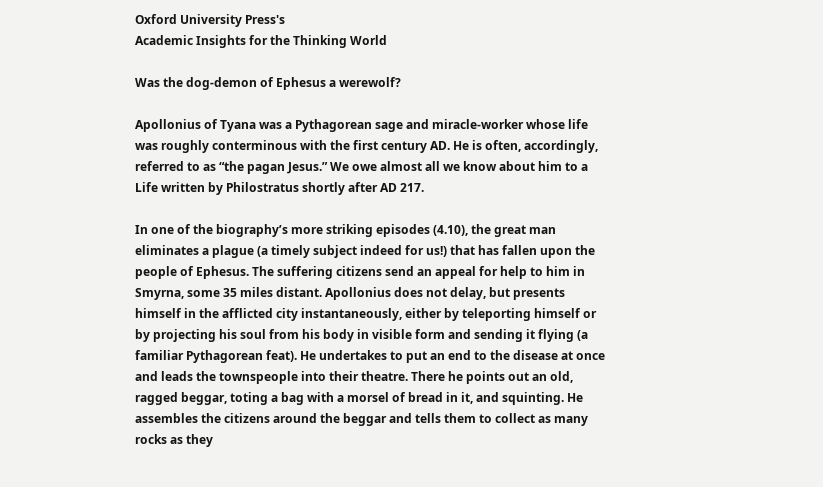Oxford University Press's
Academic Insights for the Thinking World

Was the dog-demon of Ephesus a werewolf?

Apollonius of Tyana was a Pythagorean sage and miracle-worker whose life was roughly conterminous with the first century AD. He is often, accordingly, referred to as “the pagan Jesus.” We owe almost all we know about him to a Life written by Philostratus shortly after AD 217.

In one of the biography’s more striking episodes (4.10), the great man eliminates a plague (a timely subject indeed for us!) that has fallen upon the people of Ephesus. The suffering citizens send an appeal for help to him in Smyrna, some 35 miles distant. Apollonius does not delay, but presents himself in the afflicted city instantaneously, either by teleporting himself or by projecting his soul from his body in visible form and sending it flying (a familiar Pythagorean feat). He undertakes to put an end to the disease at once and leads the townspeople into their theatre. There he points out an old, ragged beggar, toting a bag with a morsel of bread in it, and squinting. He assembles the citizens around the beggar and tells them to collect as many rocks as they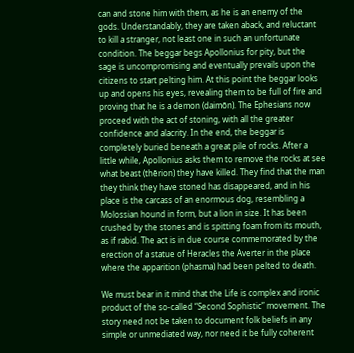can and stone him with them, as he is an enemy of the gods. Understandably, they are taken aback, and reluctant to kill a stranger, not least one in such an unfortunate condition. The beggar begs Apollonius for pity, but the sage is uncompromising and eventually prevails upon the citizens to start pelting him. At this point the beggar looks up and opens his eyes, revealing them to be full of fire and proving that he is a demon (daimōn). The Ephesians now proceed with the act of stoning, with all the greater confidence and alacrity. In the end, the beggar is completely buried beneath a great pile of rocks. After a little while, Apollonius asks them to remove the rocks at see what beast (thērion) they have killed. They find that the man they think they have stoned has disappeared, and in his place is the carcass of an enormous dog, resembling a Molossian hound in form, but a lion in size. It has been crushed by the stones and is spitting foam from its mouth, as if rabid. The act is in due course commemorated by the erection of a statue of Heracles the Averter in the place where the apparition (phasma) had been pelted to death.

We must bear in it mind that the Life is complex and ironic product of the so-called “Second Sophistic” movement. The story need not be taken to document folk beliefs in any simple or unmediated way, nor need it be fully coherent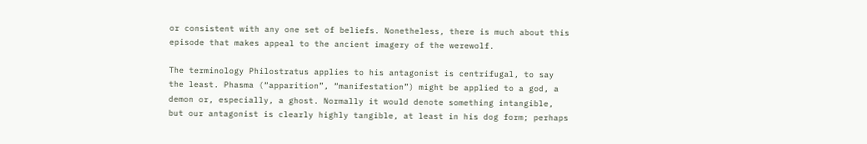or consistent with any one set of beliefs. Nonetheless, there is much about this episode that makes appeal to the ancient imagery of the werewolf.

The terminology Philostratus applies to his antagonist is centrifugal, to say the least. Phasma (“apparition”, “manifestation”) might be applied to a god, a demon or, especially, a ghost. Normally it would denote something intangible, but our antagonist is clearly highly tangible, at least in his dog form; perhaps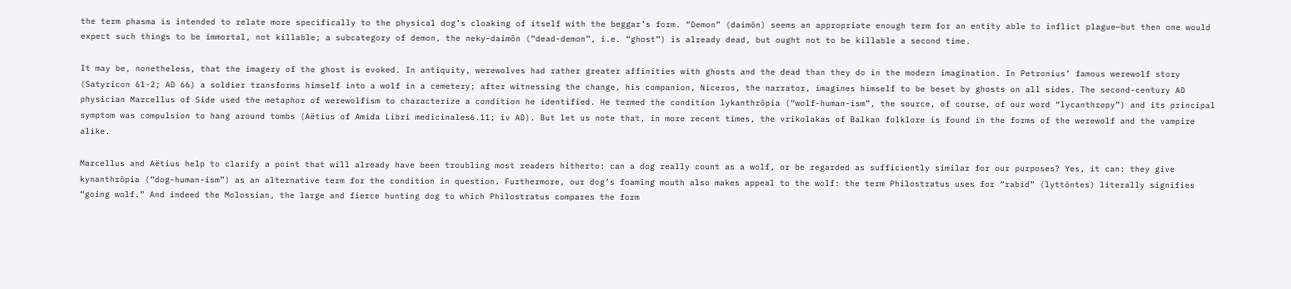the term phasma is intended to relate more specifically to the physical dog’s cloaking of itself with the beggar’s form. “Demon” (daimōn) seems an appropriate enough term for an entity able to inflict plague—but then one would expect such things to be immortal, not killable; a subcategory of demon, the neky-daimōn (“dead-demon”, i.e. “ghost”) is already dead, but ought not to be killable a second time.

It may be, nonetheless, that the imagery of the ghost is evoked. In antiquity, werewolves had rather greater affinities with ghosts and the dead than they do in the modern imagination. In Petronius’ famous werewolf story (Satyricon 61-2; AD 66) a soldier transforms himself into a wolf in a cemetery; after witnessing the change, his companion, Niceros, the narrator, imagines himself to be beset by ghosts on all sides. The second-century AD physician Marcellus of Side used the metaphor of werewolfism to characterize a condition he identified. He termed the condition lykanthrōpia (“wolf-human-ism”, the source, of course, of our word “lycanthropy”) and its principal symptom was compulsion to hang around tombs (Aëtius of Amida Libri medicinales6.11; iv AD). But let us note that, in more recent times, the vrikolakas of Balkan folklore is found in the forms of the werewolf and the vampire alike.

Marcellus and Aëtius help to clarify a point that will already have been troubling most readers hitherto: can a dog really count as a wolf, or be regarded as sufficiently similar for our purposes? Yes, it can: they give kynanthrōpia (“dog-human-ism”) as an alternative term for the condition in question. Furthermore, our dog’s foaming mouth also makes appeal to the wolf: the term Philostratus uses for “rabid” (lyttōntes) literally signifies “going wolf.” And indeed the Molossian, the large and fierce hunting dog to which Philostratus compares the form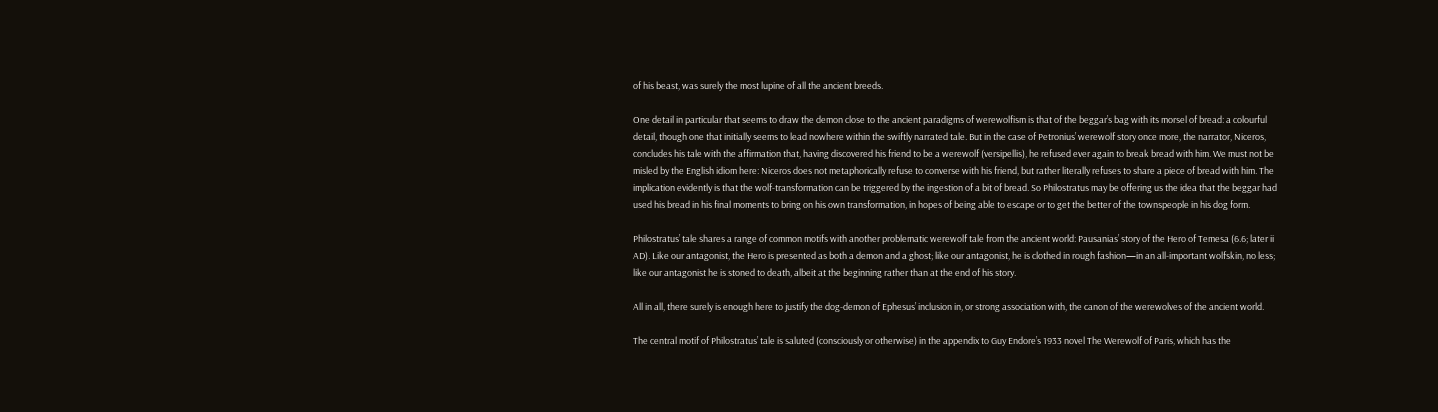of his beast, was surely the most lupine of all the ancient breeds.

One detail in particular that seems to draw the demon close to the ancient paradigms of werewolfism is that of the beggar’s bag with its morsel of bread: a colourful detail, though one that initially seems to lead nowhere within the swiftly narrated tale. But in the case of Petronius’ werewolf story once more, the narrator, Niceros, concludes his tale with the affirmation that, having discovered his friend to be a werewolf (versipellis), he refused ever again to break bread with him. We must not be misled by the English idiom here: Niceros does not metaphorically refuse to converse with his friend, but rather literally refuses to share a piece of bread with him. The implication evidently is that the wolf-transformation can be triggered by the ingestion of a bit of bread. So Philostratus may be offering us the idea that the beggar had used his bread in his final moments to bring on his own transformation, in hopes of being able to escape or to get the better of the townspeople in his dog form.

Philostratus’ tale shares a range of common motifs with another problematic werewolf tale from the ancient world: Pausanias’ story of the Hero of Temesa (6.6; later ii AD). Like our antagonist, the Hero is presented as both a demon and a ghost; like our antagonist, he is clothed in rough fashion—in an all-important wolfskin, no less; like our antagonist he is stoned to death, albeit at the beginning rather than at the end of his story.

All in all, there surely is enough here to justify the dog-demon of Ephesus’ inclusion in, or strong association with, the canon of the werewolves of the ancient world.

The central motif of Philostratus’ tale is saluted (consciously or otherwise) in the appendix to Guy Endore’s 1933 novel The Werewolf of Paris, which has the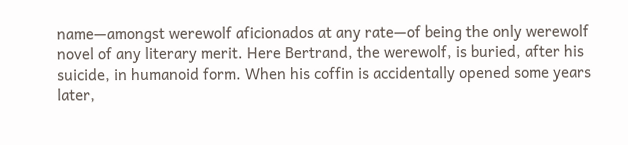name—amongst werewolf aficionados at any rate—of being the only werewolf novel of any literary merit. Here Bertrand, the werewolf, is buried, after his suicide, in humanoid form. When his coffin is accidentally opened some years later,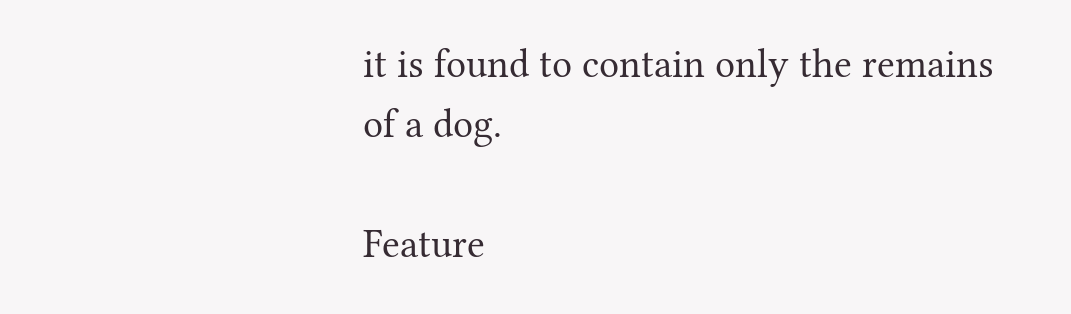it is found to contain only the remains of a dog.

Feature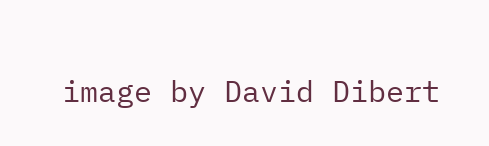image by David Dibert